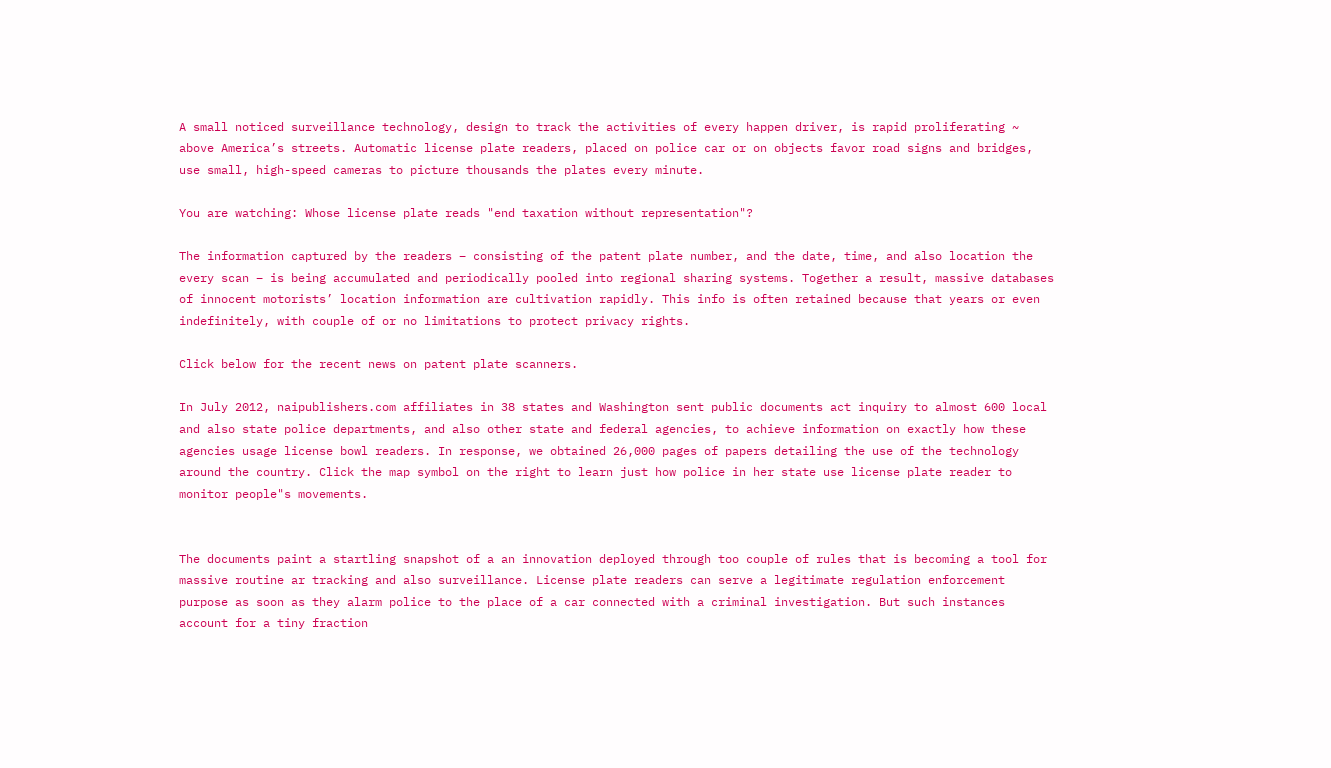A small noticed surveillance technology, design to track the activities of every happen driver, is rapid proliferating ~ above America’s streets. Automatic license plate readers, placed on police car or on objects favor road signs and bridges, use small, high-speed cameras to picture thousands the plates every minute.

You are watching: Whose license plate reads "end taxation without representation"?

The information captured by the readers – consisting of the patent plate number, and the date, time, and also location the every scan – is being accumulated and periodically pooled into regional sharing systems. Together a result, massive databases of innocent motorists’ location information are cultivation rapidly. This info is often retained because that years or even indefinitely, with couple of or no limitations to protect privacy rights.

Click below for the recent news on patent plate scanners.

In July 2012, naipublishers.com affiliates in 38 states and Washington sent public documents act inquiry to almost 600 local and also state police departments, and also other state and federal agencies, to achieve information on exactly how these agencies usage license bowl readers. In response, we obtained 26,000 pages of papers detailing the use of the technology around the country. Click the map symbol on the right to learn just how police in her state use license plate reader to monitor people"s movements.


The documents paint a startling snapshot of a an innovation deployed through too couple of rules that is becoming a tool for massive routine ar tracking and also surveillance. License plate readers can serve a legitimate regulation enforcement purpose as soon as they alarm police to the place of a car connected with a criminal investigation. But such instances account for a tiny fraction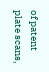of patent plate scans,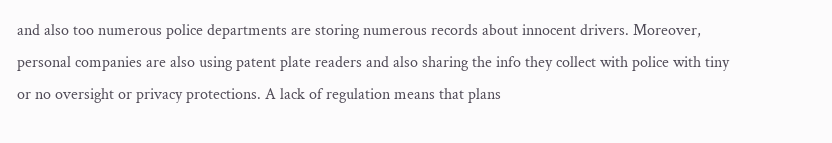and also too numerous police departments are storing numerous records about innocent drivers. Moreover, personal companies are also using patent plate readers and also sharing the info they collect with police with tiny or no oversight or privacy protections. A lack of regulation means that plans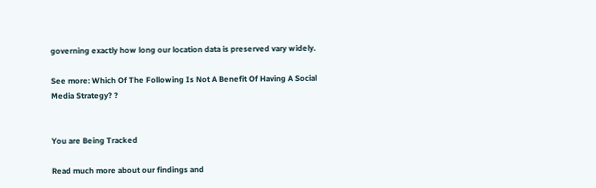governing exactly how long our location data is preserved vary widely.

See more: Which Of The Following Is Not A Benefit Of Having A Social Media Strategy? ?


You are Being Tracked

Read much more about our findings and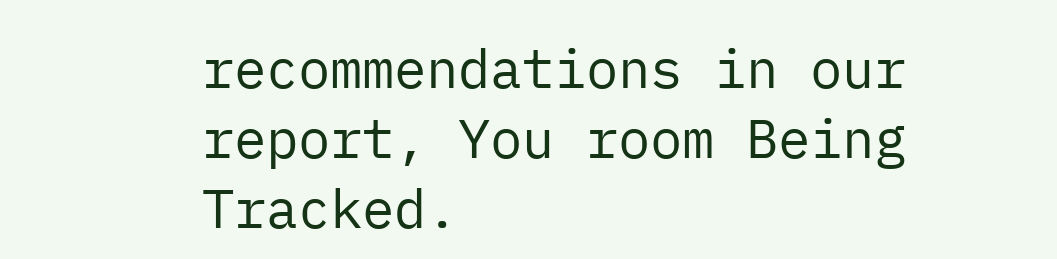recommendations in our report, You room Being Tracked.